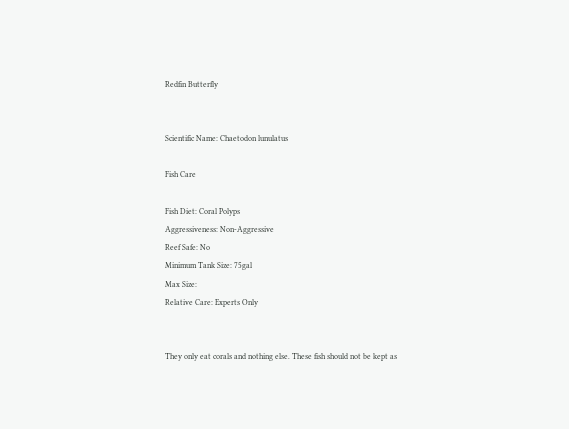Redfin Butterfly


Scientific Name: Chaetodon lunulatus

Fish Care

Fish Diet: Coral Polyps
Aggressiveness: Non-Aggressive
Reef Safe: No
Minimum Tank Size: 75gal
Max Size:
Relative Care: Experts Only


They only eat corals and nothing else. These fish should not be kept as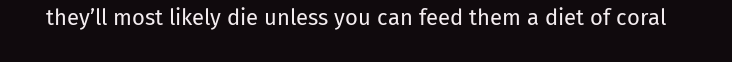they’ll most likely die unless you can feed them a diet of coral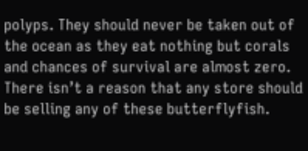polyps. They should never be taken out of the ocean as they eat nothing but corals and chances of survival are almost zero. There isn’t a reason that any store should be selling any of these butterflyfish.